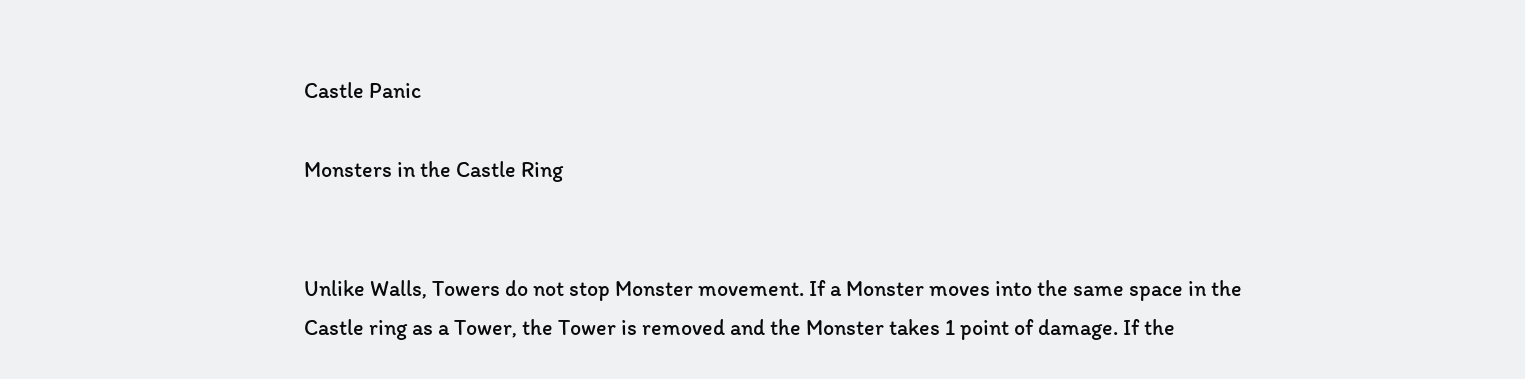Castle Panic

Monsters in the Castle Ring


Unlike Walls, Towers do not stop Monster movement. If a Monster moves into the same space in the Castle ring as a Tower, the Tower is removed and the Monster takes 1 point of damage. If the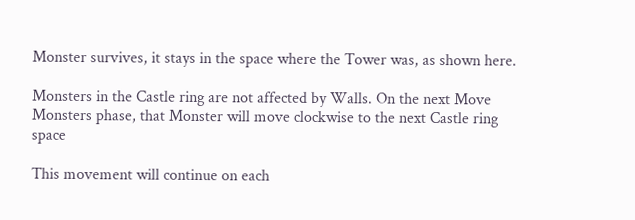Monster survives, it stays in the space where the Tower was, as shown here.

Monsters in the Castle ring are not affected by Walls. On the next Move Monsters phase, that Monster will move clockwise to the next Castle ring space

This movement will continue on each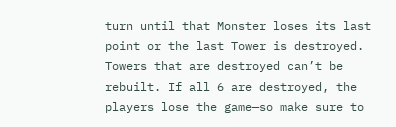turn until that Monster loses its last point or the last Tower is destroyed. Towers that are destroyed can’t be rebuilt. If all 6 are destroyed, the players lose the game—so make sure to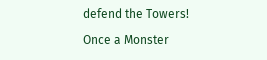defend the Towers!

Once a Monster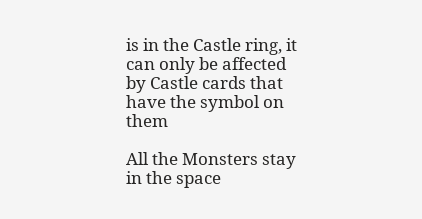is in the Castle ring, it can only be affected by Castle cards that have the symbol on them

All the Monsters stay in the space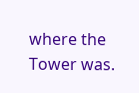where the Tower was.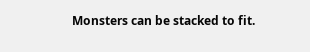Monsters can be stacked to fit.